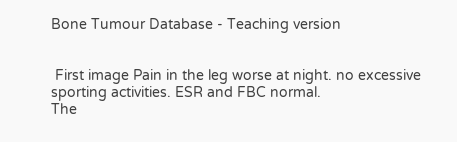Bone Tumour Database - Teaching version


 First image Pain in the leg worse at night. no excessive sporting activities. ESR and FBC normal.
The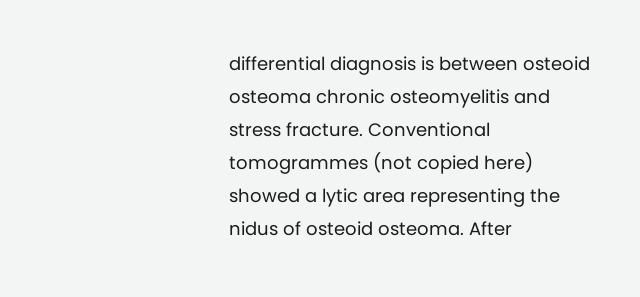differential diagnosis is between osteoid osteoma chronic osteomyelitis and stress fracture. Conventional tomogrammes (not copied here) showed a lytic area representing the nidus of osteoid osteoma. After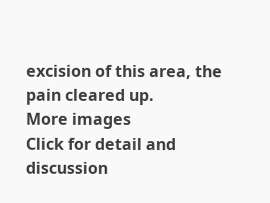excision of this area, the pain cleared up.
More images
Click for detail and discussion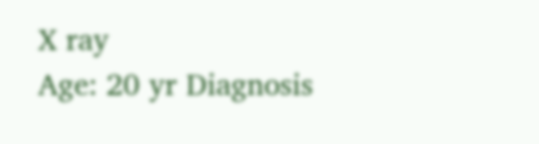X ray
Age: 20 yr Diagnosis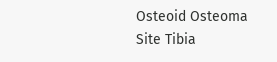Osteoid Osteoma
Site Tibia